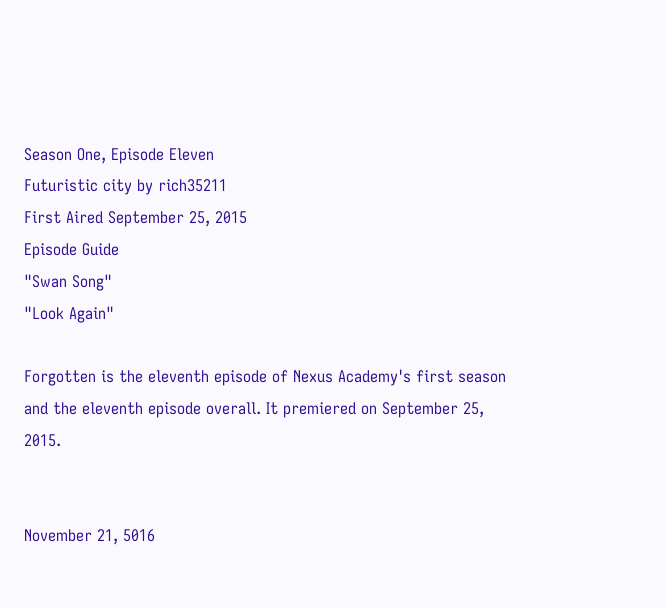Season One, Episode Eleven
Futuristic city by rich35211
First Aired September 25, 2015
Episode Guide
"Swan Song"
"Look Again"

Forgotten is the eleventh episode of Nexus Academy's first season and the eleventh episode overall. It premiered on September 25, 2015.


November 21, 5016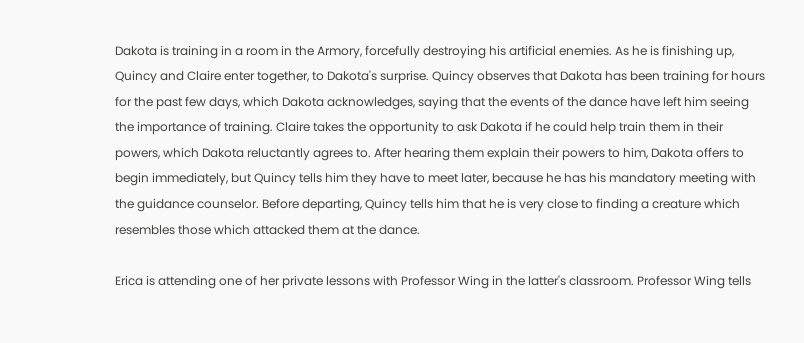Dakota is training in a room in the Armory, forcefully destroying his artificial enemies. As he is finishing up, Quincy and Claire enter together, to Dakota's surprise. Quincy observes that Dakota has been training for hours for the past few days, which Dakota acknowledges, saying that the events of the dance have left him seeing the importance of training. Claire takes the opportunity to ask Dakota if he could help train them in their powers, which Dakota reluctantly agrees to. After hearing them explain their powers to him, Dakota offers to begin immediately, but Quincy tells him they have to meet later, because he has his mandatory meeting with the guidance counselor. Before departing, Quincy tells him that he is very close to finding a creature which resembles those which attacked them at the dance.

Erica is attending one of her private lessons with Professor Wing in the latter's classroom. Professor Wing tells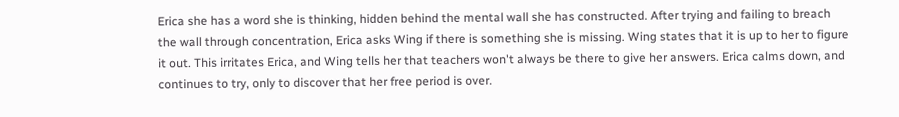Erica she has a word she is thinking, hidden behind the mental wall she has constructed. After trying and failing to breach the wall through concentration, Erica asks Wing if there is something she is missing. Wing states that it is up to her to figure it out. This irritates Erica, and Wing tells her that teachers won't always be there to give her answers. Erica calms down, and continues to try, only to discover that her free period is over.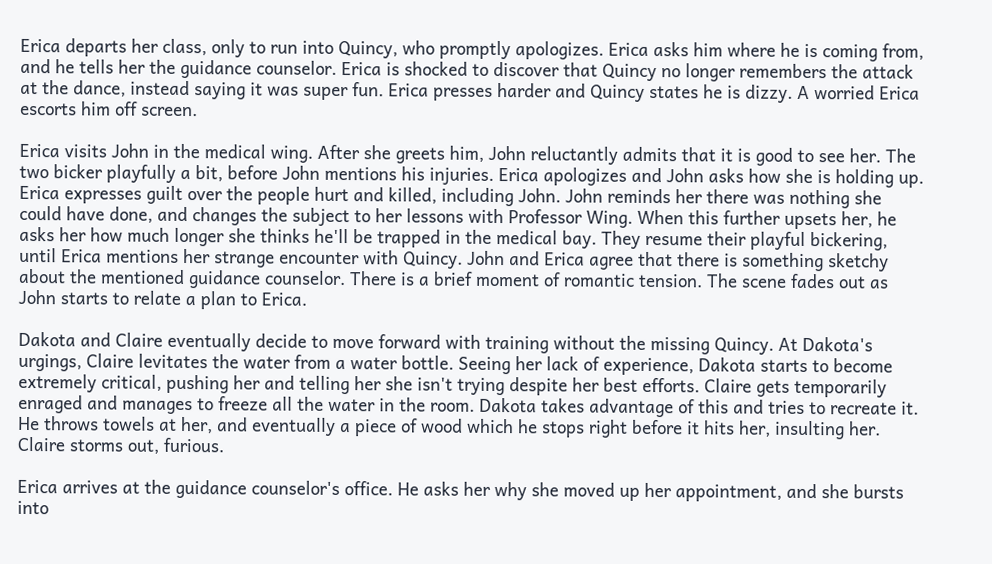Erica departs her class, only to run into Quincy, who promptly apologizes. Erica asks him where he is coming from, and he tells her the guidance counselor. Erica is shocked to discover that Quincy no longer remembers the attack at the dance, instead saying it was super fun. Erica presses harder and Quincy states he is dizzy. A worried Erica escorts him off screen.

Erica visits John in the medical wing. After she greets him, John reluctantly admits that it is good to see her. The two bicker playfully a bit, before John mentions his injuries. Erica apologizes and John asks how she is holding up. Erica expresses guilt over the people hurt and killed, including John. John reminds her there was nothing she could have done, and changes the subject to her lessons with Professor Wing. When this further upsets her, he asks her how much longer she thinks he'll be trapped in the medical bay. They resume their playful bickering, until Erica mentions her strange encounter with Quincy. John and Erica agree that there is something sketchy about the mentioned guidance counselor. There is a brief moment of romantic tension. The scene fades out as John starts to relate a plan to Erica.

Dakota and Claire eventually decide to move forward with training without the missing Quincy. At Dakota's urgings, Claire levitates the water from a water bottle. Seeing her lack of experience, Dakota starts to become extremely critical, pushing her and telling her she isn't trying despite her best efforts. Claire gets temporarily enraged and manages to freeze all the water in the room. Dakota takes advantage of this and tries to recreate it. He throws towels at her, and eventually a piece of wood which he stops right before it hits her, insulting her. Claire storms out, furious.

Erica arrives at the guidance counselor's office. He asks her why she moved up her appointment, and she bursts into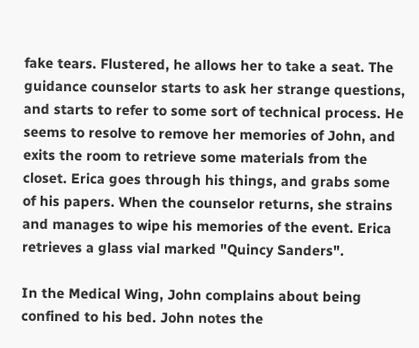fake tears. Flustered, he allows her to take a seat. The guidance counselor starts to ask her strange questions, and starts to refer to some sort of technical process. He seems to resolve to remove her memories of John, and exits the room to retrieve some materials from the closet. Erica goes through his things, and grabs some of his papers. When the counselor returns, she strains and manages to wipe his memories of the event. Erica retrieves a glass vial marked "Quincy Sanders".

In the Medical Wing, John complains about being confined to his bed. John notes the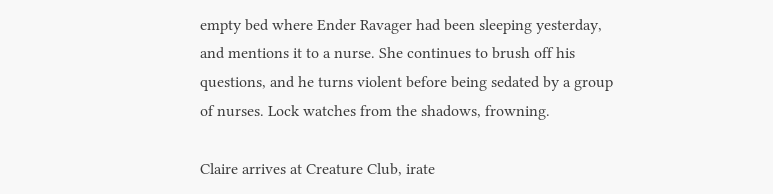empty bed where Ender Ravager had been sleeping yesterday, and mentions it to a nurse. She continues to brush off his questions, and he turns violent before being sedated by a group of nurses. Lock watches from the shadows, frowning.

Claire arrives at Creature Club, irate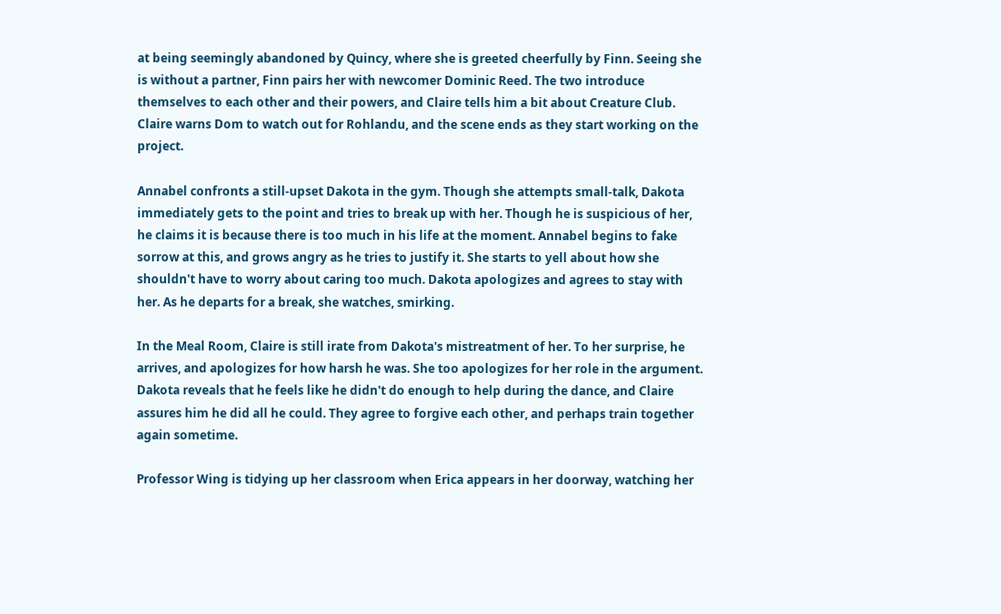at being seemingly abandoned by Quincy, where she is greeted cheerfully by Finn. Seeing she is without a partner, Finn pairs her with newcomer Dominic Reed. The two introduce themselves to each other and their powers, and Claire tells him a bit about Creature Club. Claire warns Dom to watch out for Rohlandu, and the scene ends as they start working on the project.

Annabel confronts a still-upset Dakota in the gym. Though she attempts small-talk, Dakota immediately gets to the point and tries to break up with her. Though he is suspicious of her, he claims it is because there is too much in his life at the moment. Annabel begins to fake sorrow at this, and grows angry as he tries to justify it. She starts to yell about how she shouldn't have to worry about caring too much. Dakota apologizes and agrees to stay with her. As he departs for a break, she watches, smirking.

In the Meal Room, Claire is still irate from Dakota's mistreatment of her. To her surprise, he arrives, and apologizes for how harsh he was. She too apologizes for her role in the argument. Dakota reveals that he feels like he didn't do enough to help during the dance, and Claire assures him he did all he could. They agree to forgive each other, and perhaps train together again sometime.

Professor Wing is tidying up her classroom when Erica appears in her doorway, watching her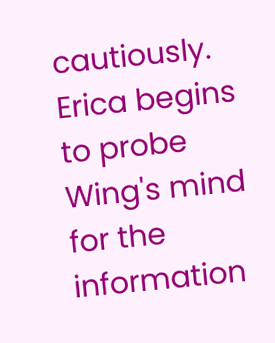cautiously. Erica begins to probe Wing's mind for the information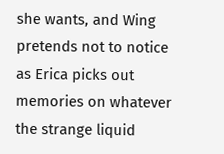she wants, and Wing pretends not to notice as Erica picks out memories on whatever the strange liquid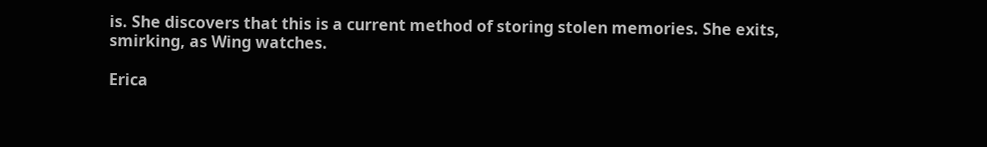is. She discovers that this is a current method of storing stolen memories. She exits, smirking, as Wing watches.

Erica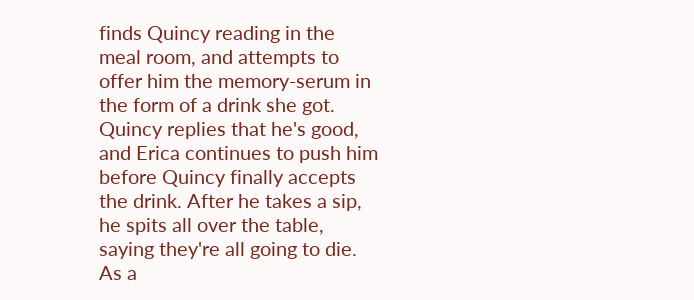finds Quincy reading in the meal room, and attempts to offer him the memory-serum in the form of a drink she got. Quincy replies that he's good, and Erica continues to push him before Quincy finally accepts the drink. After he takes a sip, he spits all over the table, saying they're all going to die. As a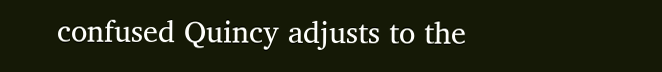confused Quincy adjusts to the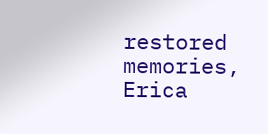restored memories, Erica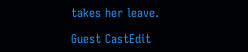takes her leave.

Guest CastEdit